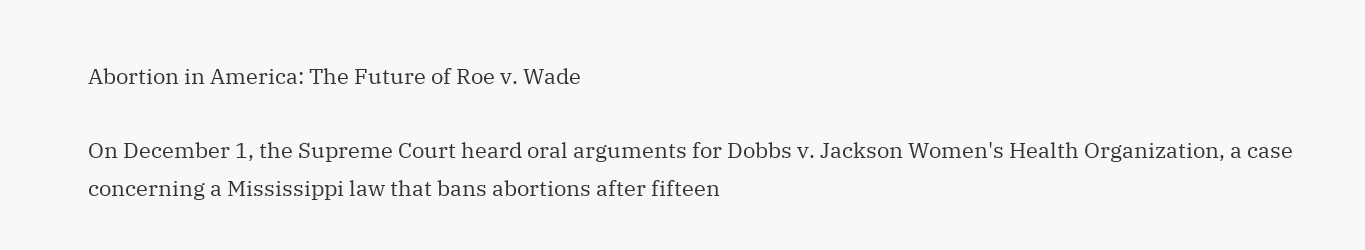Abortion in America: The Future of Roe v. Wade

On December 1, the Supreme Court heard oral arguments for Dobbs v. Jackson Women's Health Organization, a case concerning a Mississippi law that bans abortions after fifteen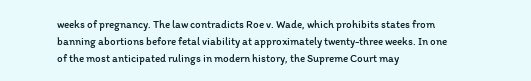weeks of pregnancy. The law contradicts Roe v. Wade, which prohibits states from banning abortions before fetal viability at approximately twenty-three weeks. In one of the most anticipated rulings in modern history, the Supreme Court may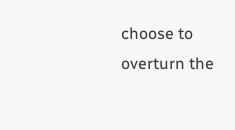choose to overturn the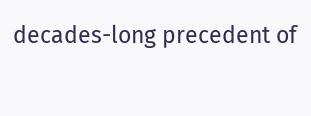decades-long precedent of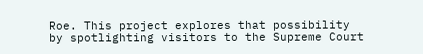Roe. This project explores that possibility by spotlighting visitors to the Supreme Court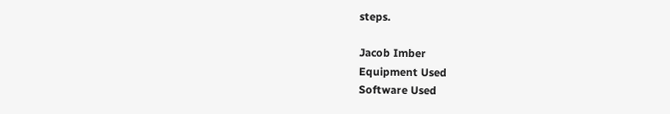steps.

Jacob Imber
Equipment Used
Software Used